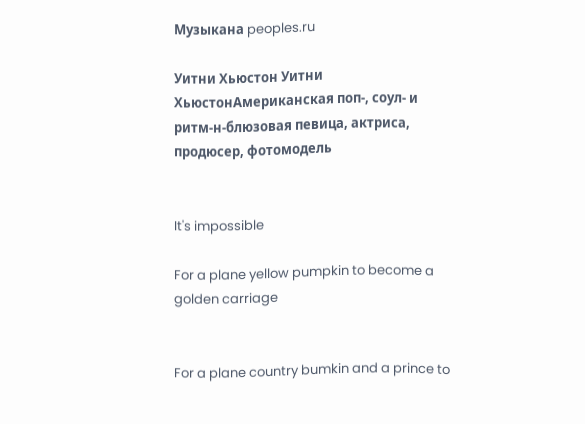Музыкана peoples.ru

Уитни Хьюстон Уитни ХьюстонАмериканская поп-, соул- и ритм-н-блюзовая певица, актриса, продюсер, фотомодель


It's impossible

For a plane yellow pumpkin to become a golden carriage


For a plane country bumkin and a prince to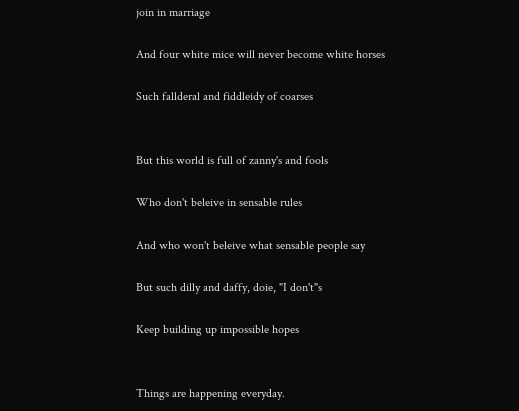join in marriage

And four white mice will never become white horses

Such fallderal and fiddleidy of coarses


But this world is full of zanny's and fools

Who don't beleive in sensable rules

And who won't beleive what sensable people say

But such dilly and daffy, doie, "I don't"s

Keep building up impossible hopes


Things are happening everyday.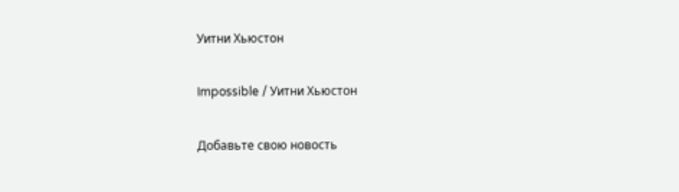Уитни Хьюстон

Impossible / Уитни Хьюстон

Добавьте свою новость